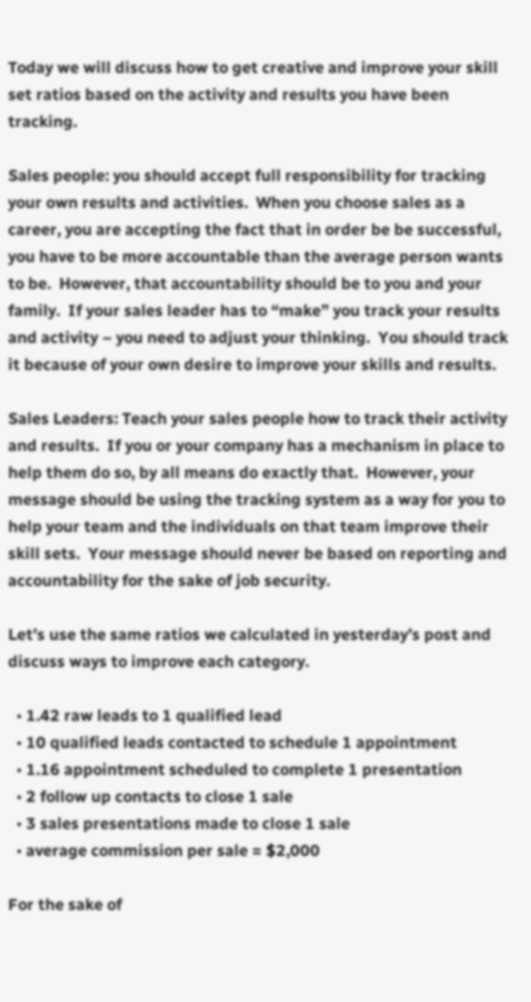Today we will discuss how to get creative and improve your skill set ratios based on the activity and results you have been tracking.

Sales people: you should accept full responsibility for tracking your own results and activities.  When you choose sales as a career, you are accepting the fact that in order be be successful, you have to be more accountable than the average person wants to be.  However, that accountability should be to you and your family.  If your sales leader has to “make” you track your results and activity – you need to adjust your thinking.  You should track it because of your own desire to improve your skills and results.

Sales Leaders: Teach your sales people how to track their activity and results.  If you or your company has a mechanism in place to help them do so, by all means do exactly that.  However, your message should be using the tracking system as a way for you to help your team and the individuals on that team improve their skill sets.  Your message should never be based on reporting and accountability for the sake of job security.

Let’s use the same ratios we calculated in yesterday’s post and discuss ways to improve each category.

  • 1.42 raw leads to 1 qualified lead
  • 10 qualified leads contacted to schedule 1 appointment
  • 1.16 appointment scheduled to complete 1 presentation
  • 2 follow up contacts to close 1 sale
  • 3 sales presentations made to close 1 sale
  • average commission per sale = $2,000

For the sake of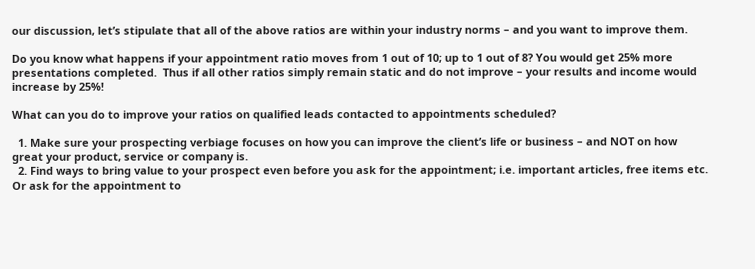our discussion, let’s stipulate that all of the above ratios are within your industry norms – and you want to improve them.

Do you know what happens if your appointment ratio moves from 1 out of 10; up to 1 out of 8? You would get 25% more presentations completed.  Thus if all other ratios simply remain static and do not improve – your results and income would increase by 25%!

What can you do to improve your ratios on qualified leads contacted to appointments scheduled?

  1. Make sure your prospecting verbiage focuses on how you can improve the client’s life or business – and NOT on how great your product, service or company is.
  2. Find ways to bring value to your prospect even before you ask for the appointment; i.e. important articles, free items etc.  Or ask for the appointment to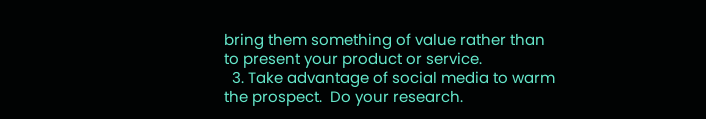bring them something of value rather than to present your product or service.
  3. Take advantage of social media to warm the prospect.  Do your research.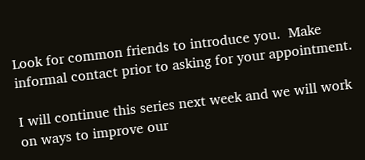Look for common friends to introduce you.  Make informal contact prior to asking for your appointment.

I will continue this series next week and we will work on ways to improve our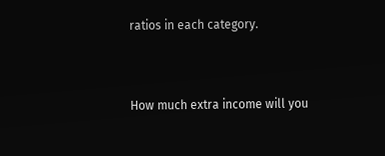ratios in each category.


How much extra income will you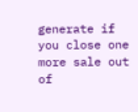generate if you close one more sale out of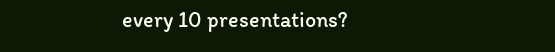every 10 presentations?